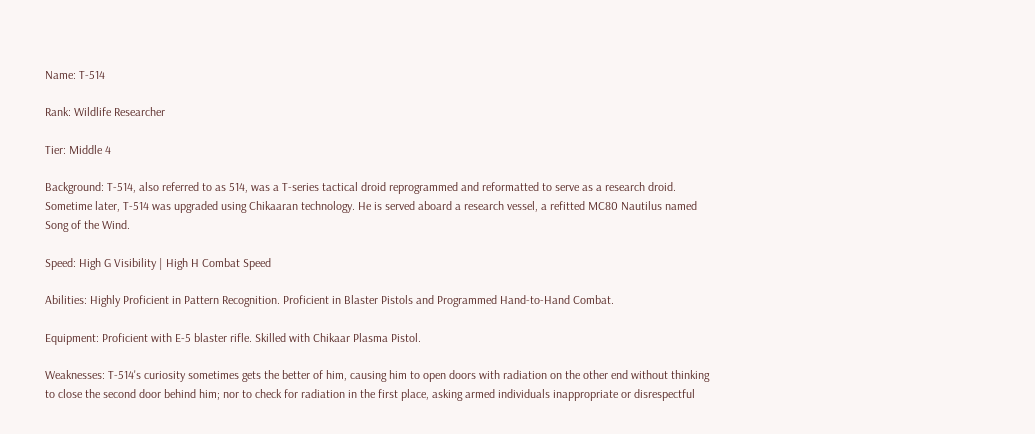Name: T-514

Rank: Wildlife Researcher

Tier: Middle 4

Background: T-514, also referred to as 514, was a T-series tactical droid reprogrammed and reformatted to serve as a research droid. Sometime later, T-514 was upgraded using Chikaaran technology. He is served aboard a research vessel, a refitted MC80 Nautilus named Song of the Wind.

Speed: High G Visibility | High H Combat Speed

Abilities: Highly Proficient in Pattern Recognition. Proficient in Blaster Pistols and Programmed Hand-to-Hand Combat.

Equipment: Proficient with E-5 blaster rifle. Skilled with Chikaar Plasma Pistol.

Weaknesses: T-514's curiosity sometimes gets the better of him, causing him to open doors with radiation on the other end without thinking to close the second door behind him; nor to check for radiation in the first place, asking armed individuals inappropriate or disrespectful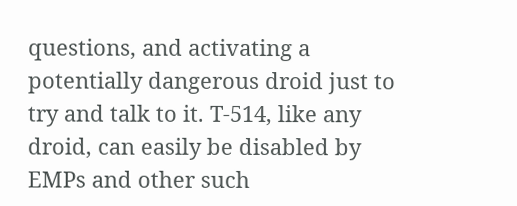questions, and activating a potentially dangerous droid just to try and talk to it. T-514, like any droid, can easily be disabled by EMPs and other such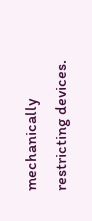mechanically restricting devices.